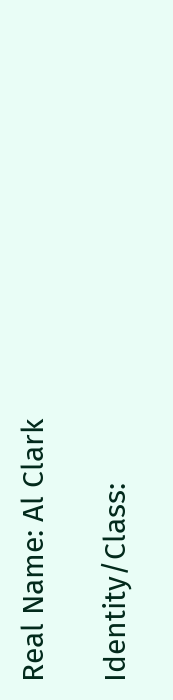Real Name: Al Clark

Identity/Class: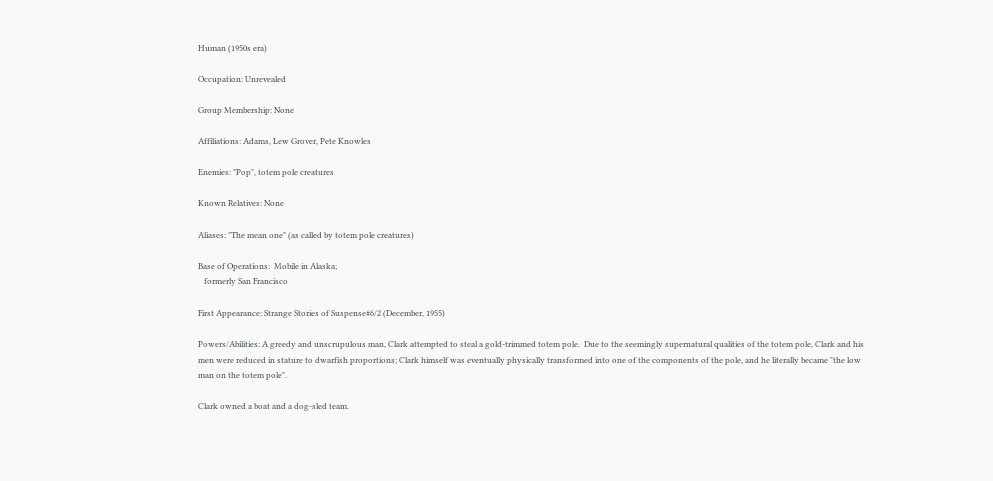Human (1950s era)

Occupation: Unrevealed

Group Membership: None

Affiliations: Adams, Lew Grover, Pete Knowles

Enemies: "Pop", totem pole creatures

Known Relatives: None

Aliases: "The mean one" (as called by totem pole creatures)

Base of Operations:  Mobile in Alaska;
   formerly San Francisco

First Appearance: Strange Stories of Suspense#6/2 (December, 1955)

Powers/Abilities: A greedy and unscrupulous man, Clark attempted to steal a gold-trimmed totem pole.  Due to the seemingly supernatural qualities of the totem pole, Clark and his men were reduced in stature to dwarfish proportions; Clark himself was eventually physically transformed into one of the components of the pole, and he literally became "the low man on the totem pole".

Clark owned a boat and a dog-sled team.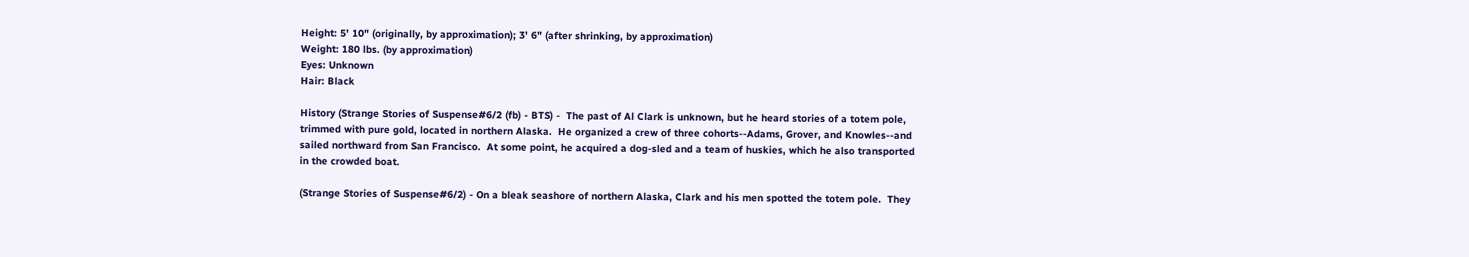Height: 5' 10" (originally, by approximation); 3' 6" (after shrinking, by approximation)
Weight: 180 lbs. (by approximation)
Eyes: Unknown
Hair: Black

History (Strange Stories of Suspense#6/2 (fb) - BTS) -  The past of Al Clark is unknown, but he heard stories of a totem pole, trimmed with pure gold, located in northern Alaska.  He organized a crew of three cohorts--Adams, Grover, and Knowles--and sailed northward from San Francisco.  At some point, he acquired a dog-sled and a team of huskies, which he also transported in the crowded boat.

(Strange Stories of Suspense#6/2) - On a bleak seashore of northern Alaska, Clark and his men spotted the totem pole.  They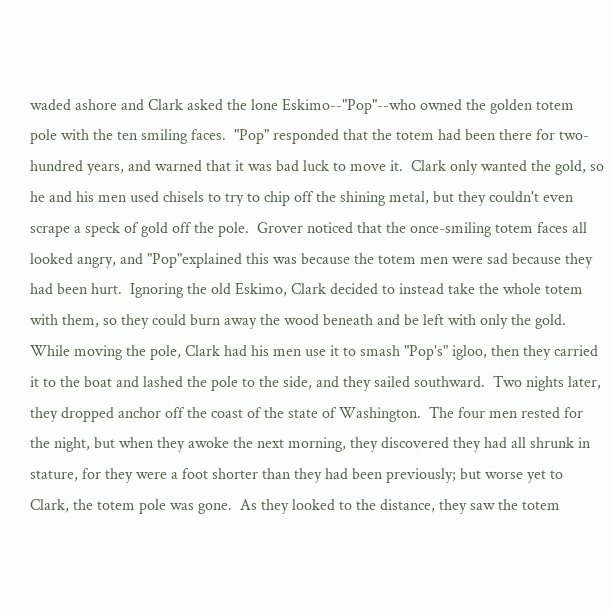waded ashore and Clark asked the lone Eskimo--"Pop"--who owned the golden totem pole with the ten smiling faces.  "Pop" responded that the totem had been there for two-hundred years, and warned that it was bad luck to move it.  Clark only wanted the gold, so he and his men used chisels to try to chip off the shining metal, but they couldn't even scrape a speck of gold off the pole.  Grover noticed that the once-smiling totem faces all looked angry, and "Pop"explained this was because the totem men were sad because they had been hurt.  Ignoring the old Eskimo, Clark decided to instead take the whole totem with them, so they could burn away the wood beneath and be left with only the gold.  While moving the pole, Clark had his men use it to smash "Pop's" igloo, then they carried it to the boat and lashed the pole to the side, and they sailed southward.  Two nights later, they dropped anchor off the coast of the state of Washington.  The four men rested for the night, but when they awoke the next morning, they discovered they had all shrunk in stature, for they were a foot shorter than they had been previously; but worse yet to Clark, the totem pole was gone.  As they looked to the distance, they saw the totem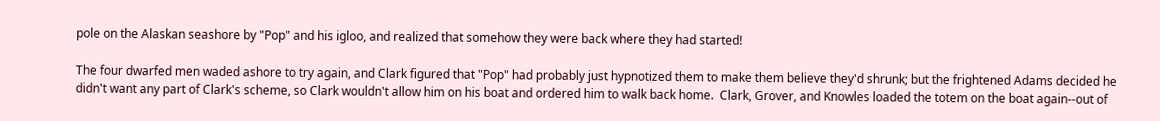pole on the Alaskan seashore by "Pop" and his igloo, and realized that somehow they were back where they had started!

The four dwarfed men waded ashore to try again, and Clark figured that "Pop" had probably just hypnotized them to make them believe they'd shrunk; but the frightened Adams decided he didn't want any part of Clark's scheme, so Clark wouldn't allow him on his boat and ordered him to walk back home.  Clark, Grover, and Knowles loaded the totem on the boat again--out of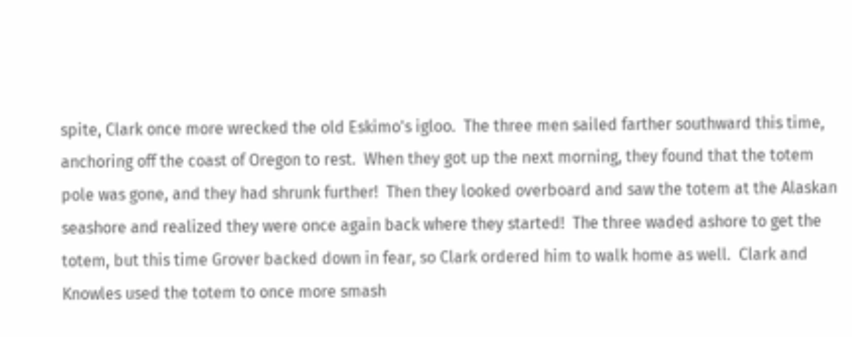spite, Clark once more wrecked the old Eskimo's igloo.  The three men sailed farther southward this time, anchoring off the coast of Oregon to rest.  When they got up the next morning, they found that the totem pole was gone, and they had shrunk further!  Then they looked overboard and saw the totem at the Alaskan seashore and realized they were once again back where they started!  The three waded ashore to get the totem, but this time Grover backed down in fear, so Clark ordered him to walk home as well.  Clark and Knowles used the totem to once more smash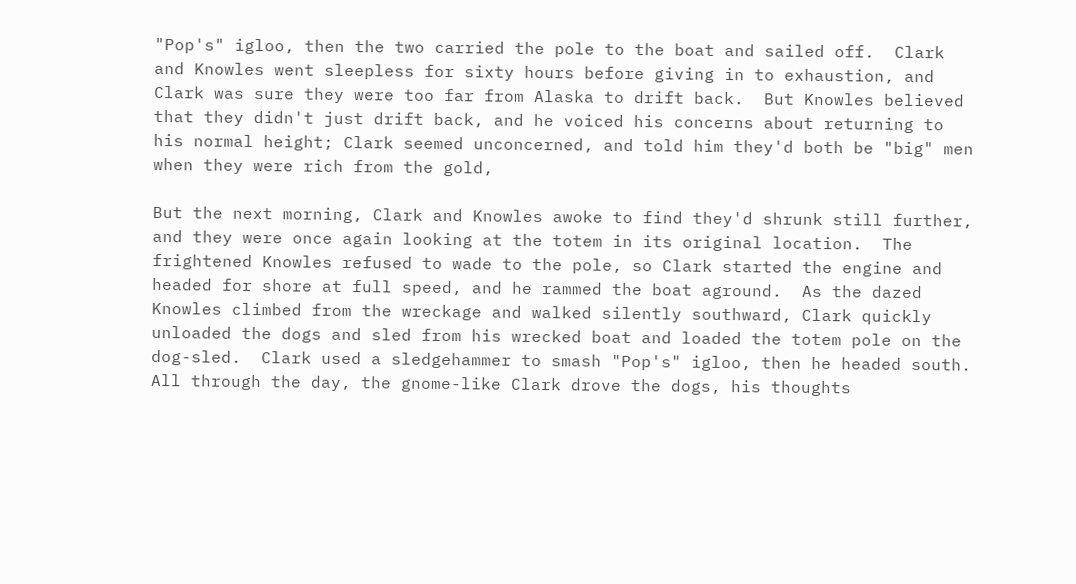"Pop's" igloo, then the two carried the pole to the boat and sailed off.  Clark and Knowles went sleepless for sixty hours before giving in to exhaustion, and Clark was sure they were too far from Alaska to drift back.  But Knowles believed that they didn't just drift back, and he voiced his concerns about returning to his normal height; Clark seemed unconcerned, and told him they'd both be "big" men when they were rich from the gold,

But the next morning, Clark and Knowles awoke to find they'd shrunk still further, and they were once again looking at the totem in its original location.  The frightened Knowles refused to wade to the pole, so Clark started the engine and headed for shore at full speed, and he rammed the boat aground.  As the dazed Knowles climbed from the wreckage and walked silently southward, Clark quickly unloaded the dogs and sled from his wrecked boat and loaded the totem pole on the dog-sled.  Clark used a sledgehammer to smash "Pop's" igloo, then he headed south.  All through the day, the gnome-like Clark drove the dogs, his thoughts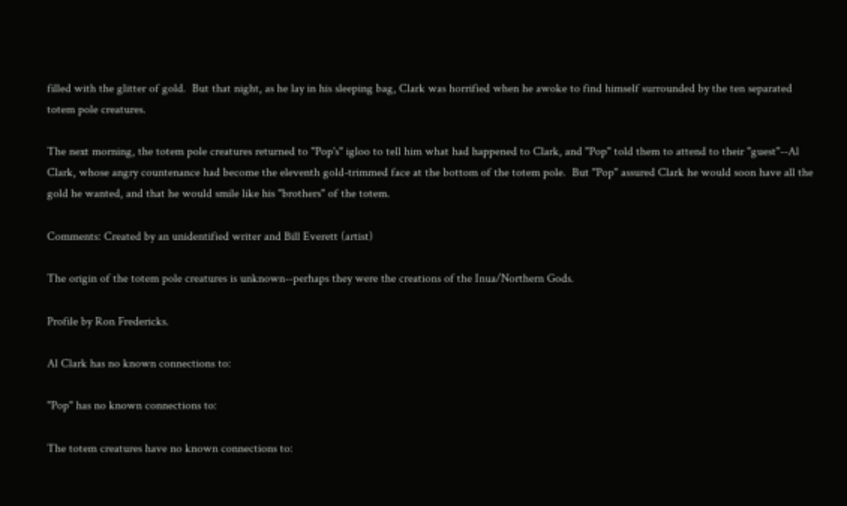filled with the glitter of gold.  But that night, as he lay in his sleeping bag, Clark was horrified when he awoke to find himself surrounded by the ten separated totem pole creatures.

The next morning, the totem pole creatures returned to "Pop's" igloo to tell him what had happened to Clark, and "Pop" told them to attend to their "guest"--Al Clark, whose angry countenance had become the eleventh gold-trimmed face at the bottom of the totem pole.  But "Pop" assured Clark he would soon have all the gold he wanted, and that he would smile like his "brothers" of the totem.

Comments: Created by an unidentified writer and Bill Everett (artist)

The origin of the totem pole creatures is unknown--perhaps they were the creations of the Inua/Northern Gods.

Profile by Ron Fredericks.

Al Clark has no known connections to:

"Pop" has no known connections to:

The totem creatures have no known connections to: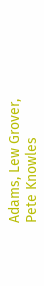Adams, Lew Grover, Pete Knowles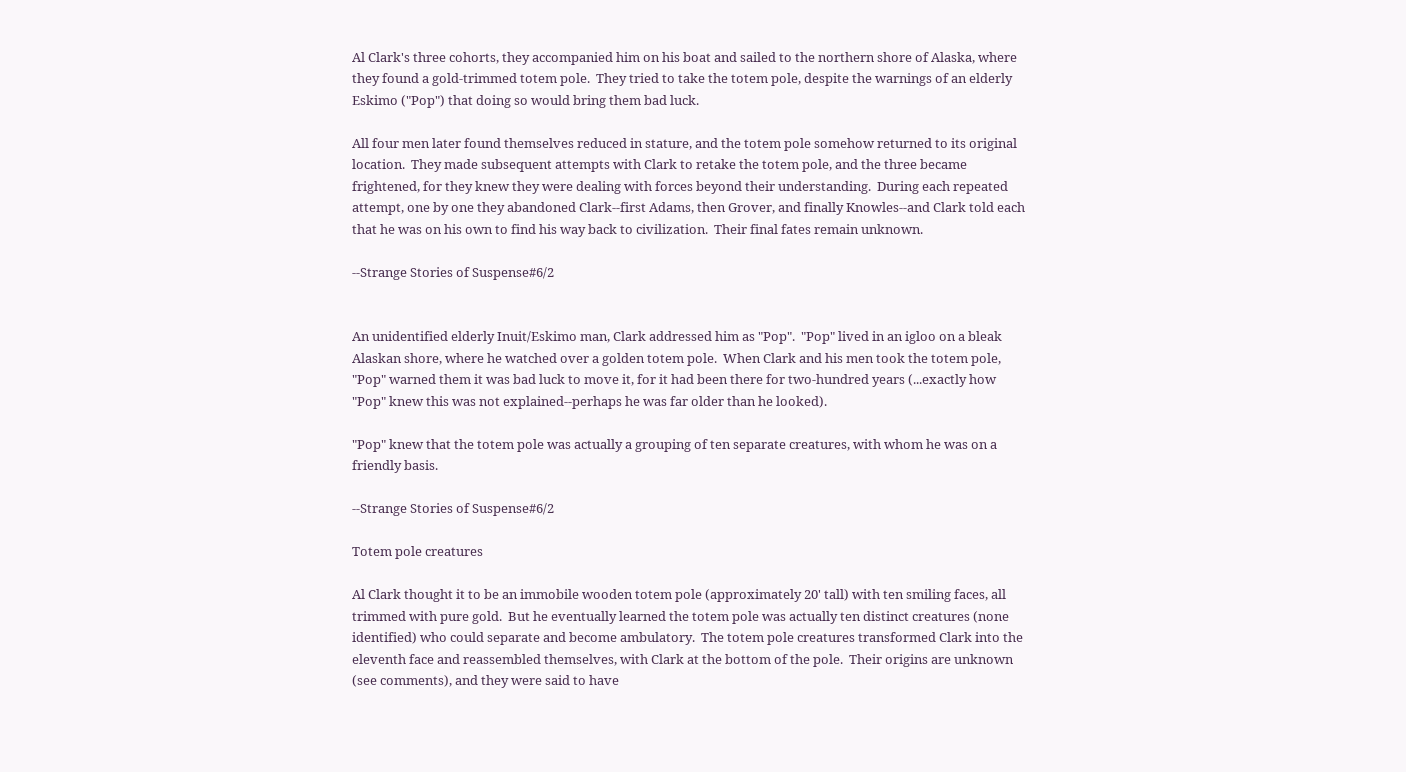Al Clark's three cohorts, they accompanied him on his boat and sailed to the northern shore of Alaska, where they found a gold-trimmed totem pole.  They tried to take the totem pole, despite the warnings of an elderly Eskimo ("Pop") that doing so would bring them bad luck.

All four men later found themselves reduced in stature, and the totem pole somehow returned to its original location.  They made subsequent attempts with Clark to retake the totem pole, and the three became frightened, for they knew they were dealing with forces beyond their understanding.  During each repeated attempt, one by one they abandoned Clark--first Adams, then Grover, and finally Knowles--and Clark told each that he was on his own to find his way back to civilization.  Their final fates remain unknown.

--Strange Stories of Suspense#6/2


An unidentified elderly Inuit/Eskimo man, Clark addressed him as "Pop".  "Pop" lived in an igloo on a bleak Alaskan shore, where he watched over a golden totem pole.  When Clark and his men took the totem pole, "Pop" warned them it was bad luck to move it, for it had been there for two-hundred years (...exactly how "Pop" knew this was not explained--perhaps he was far older than he looked).

"Pop" knew that the totem pole was actually a grouping of ten separate creatures, with whom he was on a friendly basis.

--Strange Stories of Suspense#6/2

Totem pole creatures

Al Clark thought it to be an immobile wooden totem pole (approximately 20' tall) with ten smiling faces, all trimmed with pure gold.  But he eventually learned the totem pole was actually ten distinct creatures (none identified) who could separate and become ambulatory.  The totem pole creatures transformed Clark into the eleventh face and reassembled themselves, with Clark at the bottom of the pole.  Their origins are unknown (see comments), and they were said to have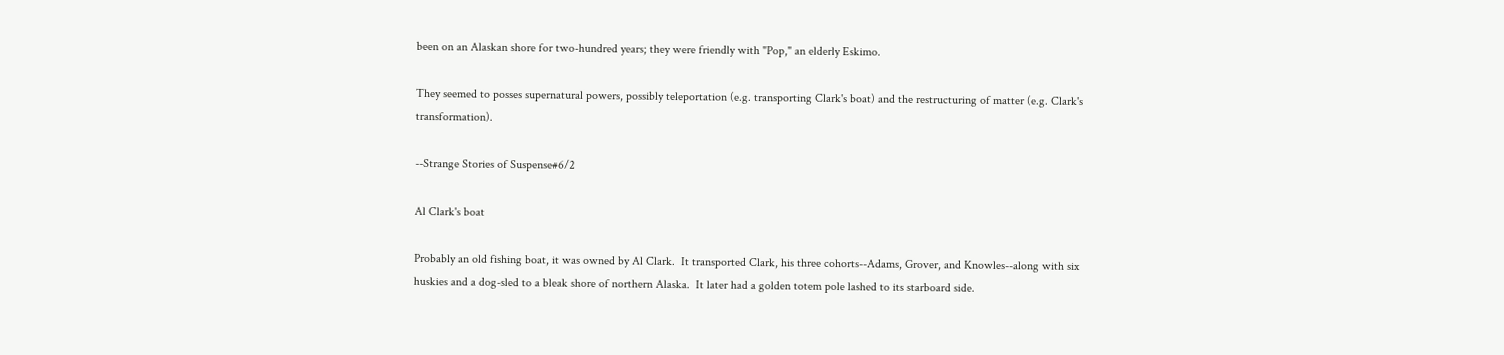been on an Alaskan shore for two-hundred years; they were friendly with "Pop," an elderly Eskimo.

They seemed to posses supernatural powers, possibly teleportation (e.g. transporting Clark's boat) and the restructuring of matter (e.g. Clark's transformation).

--Strange Stories of Suspense#6/2

Al Clark's boat

Probably an old fishing boat, it was owned by Al Clark.  It transported Clark, his three cohorts--Adams, Grover, and Knowles--along with six huskies and a dog-sled to a bleak shore of northern Alaska.  It later had a golden totem pole lashed to its starboard side.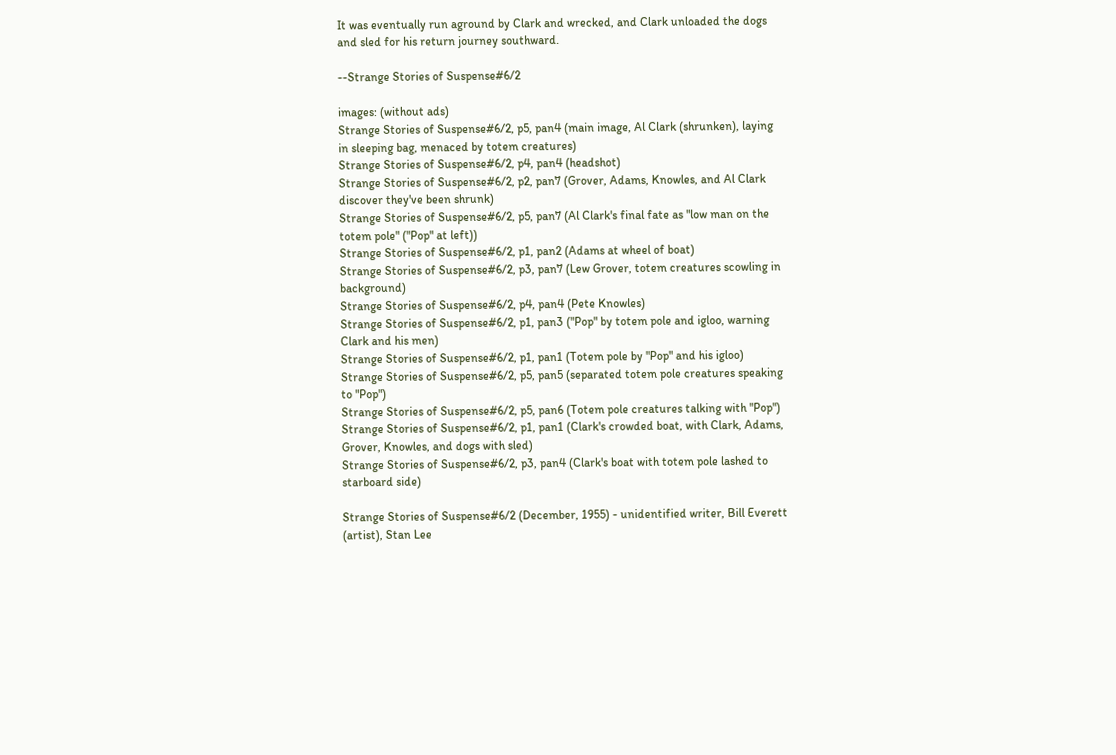It was eventually run aground by Clark and wrecked, and Clark unloaded the dogs and sled for his return journey southward.

--Strange Stories of Suspense#6/2

images: (without ads)
Strange Stories of Suspense#6/2, p5, pan4 (main image, Al Clark (shrunken), laying in sleeping bag, menaced by totem creatures)
Strange Stories of Suspense#6/2, p4, pan4 (headshot)
Strange Stories of Suspense#6/2, p2, pan7 (Grover, Adams, Knowles, and Al Clark discover they've been shrunk)
Strange Stories of Suspense#6/2, p5, pan7 (Al Clark's final fate as "low man on the totem pole" ("Pop" at left))
Strange Stories of Suspense#6/2, p1, pan2 (Adams at wheel of boat)
Strange Stories of Suspense#6/2, p3, pan7 (Lew Grover, totem creatures scowling in background)
Strange Stories of Suspense#6/2, p4, pan4 (Pete Knowles)
Strange Stories of Suspense#6/2, p1, pan3 ("Pop" by totem pole and igloo, warning Clark and his men)
Strange Stories of Suspense#6/2, p1, pan1 (Totem pole by "Pop" and his igloo)
Strange Stories of Suspense#6/2, p5, pan5 (separated totem pole creatures speaking to "Pop")
Strange Stories of Suspense#6/2, p5, pan6 (Totem pole creatures talking with "Pop")
Strange Stories of Suspense#6/2, p1, pan1 (Clark's crowded boat, with Clark, Adams, Grover, Knowles, and dogs with sled)
Strange Stories of Suspense#6/2, p3, pan4 (Clark's boat with totem pole lashed to starboard side)

Strange Stories of Suspense#6/2 (December, 1955) - unidentified writer, Bill Everett (artist), Stan Lee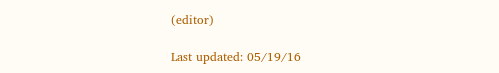(editor)

Last updated: 05/19/16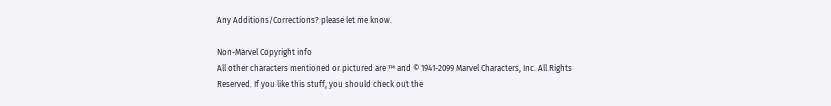Any Additions/Corrections? please let me know.

Non-Marvel Copyright info
All other characters mentioned or pictured are ™ and © 1941-2099 Marvel Characters, Inc. All Rights Reserved. If you like this stuff, you should check out the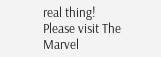real thing!
Please visit The Marvel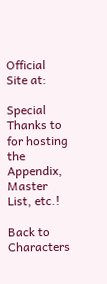Official Site at:

Special Thanks to for hosting the Appendix, Master List, etc.!

Back to Characters